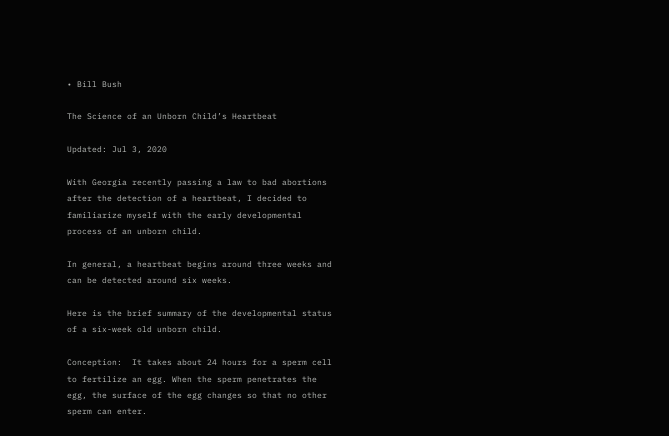• Bill Bush

The Science of an Unborn Child’s Heartbeat

Updated: Jul 3, 2020

With Georgia recently passing a law to bad abortions after the detection of a heartbeat, I decided to familiarize myself with the early developmental process of an unborn child.

In general, a heartbeat begins around three weeks and can be detected around six weeks.

Here is the brief summary of the developmental status of a six-week old unborn child.

Conception:  It takes about 24 hours for a sperm cell to fertilize an egg. When the sperm penetrates the egg, the surface of the egg changes so that no other sperm can enter.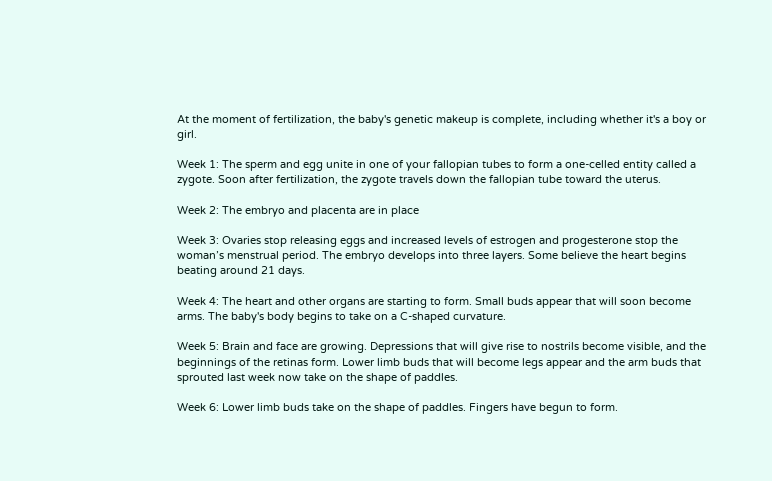At the moment of fertilization, the baby's genetic makeup is complete, including whether it's a boy or girl.

Week 1: The sperm and egg unite in one of your fallopian tubes to form a one-celled entity called a zygote. Soon after fertilization, the zygote travels down the fallopian tube toward the uterus.

Week 2: The embryo and placenta are in place

Week 3: Ovaries stop releasing eggs and increased levels of estrogen and progesterone stop the woman’s menstrual period. The embryo develops into three layers. Some believe the heart begins beating around 21 days.

Week 4: The heart and other organs are starting to form. Small buds appear that will soon become arms. The baby's body begins to take on a C-shaped curvature.

Week 5: Brain and face are growing. Depressions that will give rise to nostrils become visible, and the beginnings of the retinas form. Lower limb buds that will become legs appear and the arm buds that sprouted last week now take on the shape of paddles.

Week 6: Lower limb buds take on the shape of paddles. Fingers have begun to form.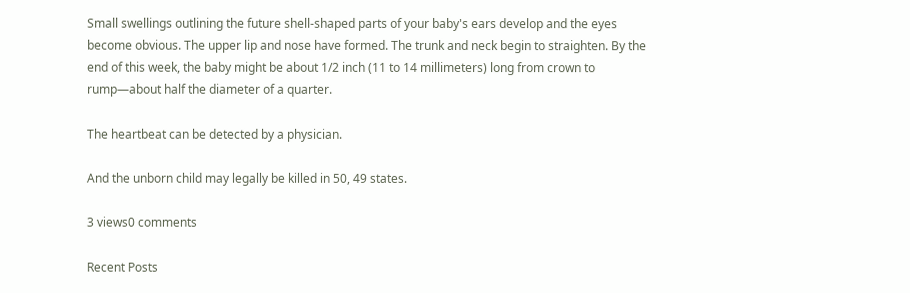Small swellings outlining the future shell-shaped parts of your baby's ears develop and the eyes become obvious. The upper lip and nose have formed. The trunk and neck begin to straighten. By the end of this week, the baby might be about 1/2 inch (11 to 14 millimeters) long from crown to rump—about half the diameter of a quarter.

The heartbeat can be detected by a physician.

And the unborn child may legally be killed in 50, 49 states.

3 views0 comments

Recent Posts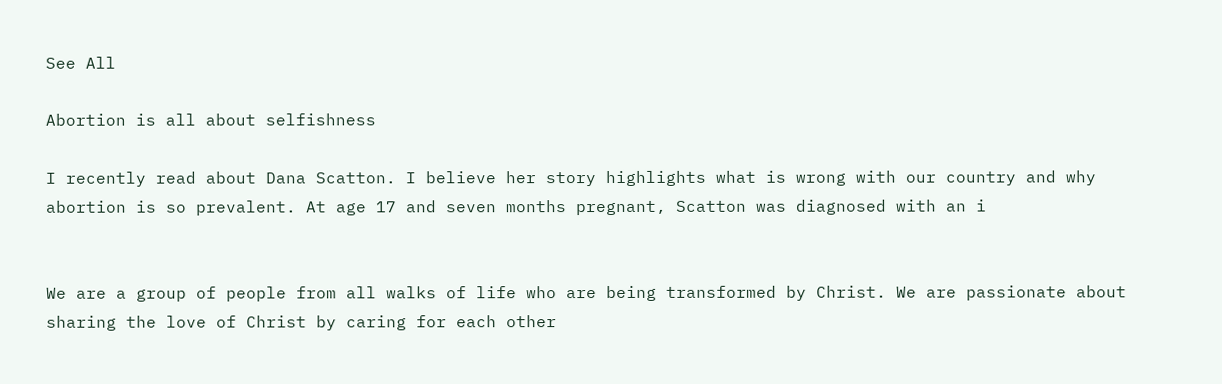See All

Abortion is all about selfishness

I recently read about Dana Scatton. I believe her story highlights what is wrong with our country and why abortion is so prevalent. At age 17 and seven months pregnant, Scatton was diagnosed with an i


We are a group of people from all walks of life who are being transformed by Christ. We are passionate about sharing the love of Christ by caring for each other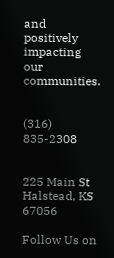and positively impacting our communities.


(316) 835-2308


225 Main St
Halstead, KS 67056

Follow Us on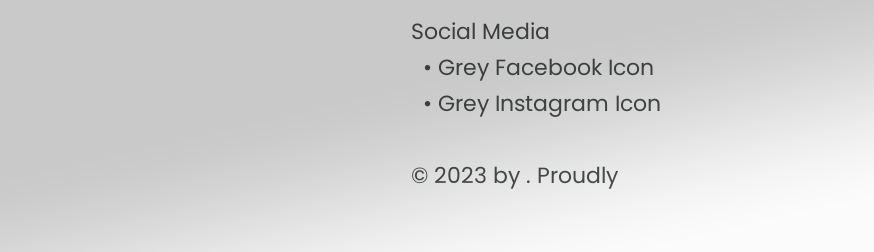Social Media
  • Grey Facebook Icon
  • Grey Instagram Icon

© 2023 by . Proudly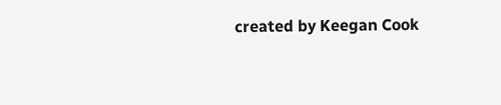created by Keegan Cook